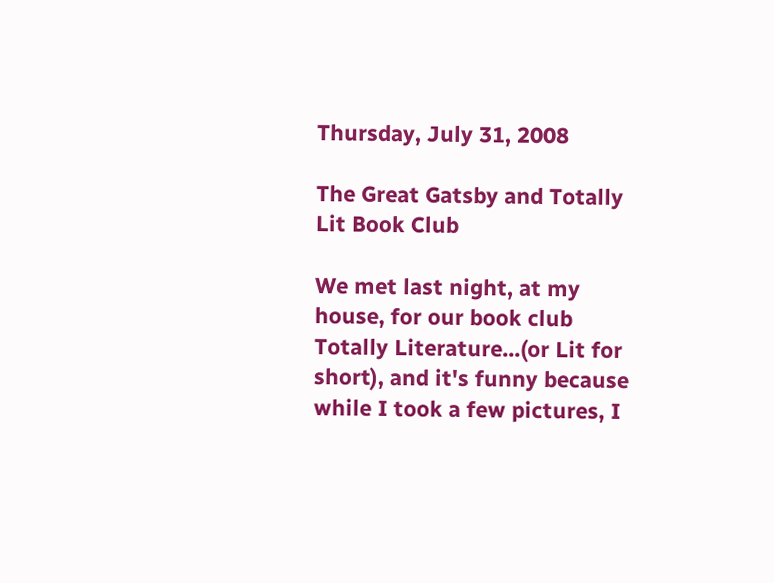Thursday, July 31, 2008

The Great Gatsby and Totally Lit Book Club

We met last night, at my house, for our book club Totally Literature...(or Lit for short), and it's funny because while I took a few pictures, I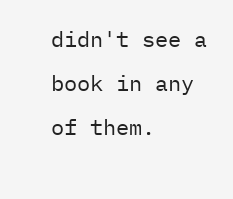didn't see a book in any of them.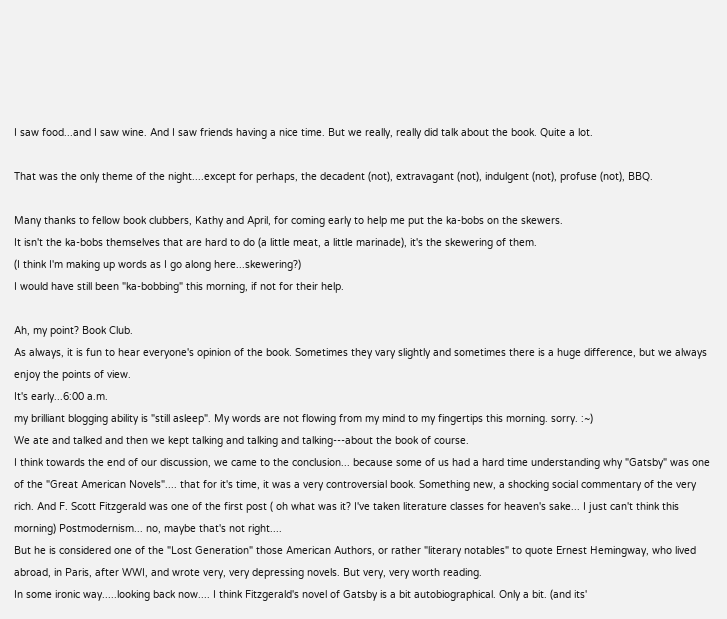I saw food...and I saw wine. And I saw friends having a nice time. But we really, really did talk about the book. Quite a lot.

That was the only theme of the night....except for perhaps, the decadent (not), extravagant (not), indulgent (not), profuse (not), BBQ.

Many thanks to fellow book clubbers, Kathy and April, for coming early to help me put the ka-bobs on the skewers.
It isn't the ka-bobs themselves that are hard to do (a little meat, a little marinade), it's the skewering of them.
(I think I'm making up words as I go along here...skewering?)
I would have still been "ka-bobbing" this morning, if not for their help.

Ah, my point? Book Club.
As always, it is fun to hear everyone's opinion of the book. Sometimes they vary slightly and sometimes there is a huge difference, but we always enjoy the points of view.
It's early...6:00 a.m.
my brilliant blogging ability is "still asleep". My words are not flowing from my mind to my fingertips this morning. sorry. :~)
We ate and talked and then we kept talking and talking and talking---about the book of course.
I think towards the end of our discussion, we came to the conclusion... because some of us had a hard time understanding why "Gatsby" was one of the "Great American Novels".... that for it's time, it was a very controversial book. Something new, a shocking social commentary of the very rich. And F. Scott Fitzgerald was one of the first post ( oh what was it? I've taken literature classes for heaven's sake... I just can't think this morning) Postmodernism... no, maybe that's not right....
But he is considered one of the "Lost Generation" those American Authors, or rather "literary notables" to quote Ernest Hemingway, who lived abroad, in Paris, after WWI, and wrote very, very depressing novels. But very, very worth reading.
In some ironic way.....looking back now.... I think Fitzgerald's novel of Gatsby is a bit autobiographical. Only a bit. (and its'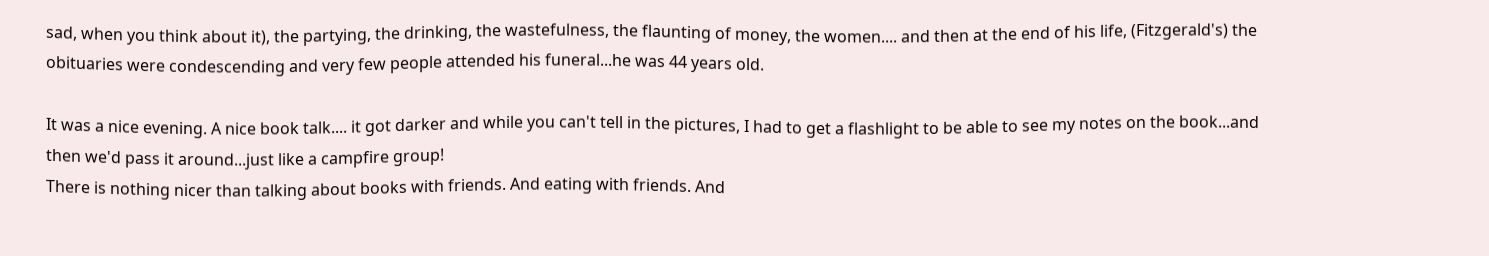sad, when you think about it), the partying, the drinking, the wastefulness, the flaunting of money, the women.... and then at the end of his life, (Fitzgerald's) the obituaries were condescending and very few people attended his funeral...he was 44 years old.

It was a nice evening. A nice book talk.... it got darker and while you can't tell in the pictures, I had to get a flashlight to be able to see my notes on the book...and then we'd pass it around...just like a campfire group!
There is nothing nicer than talking about books with friends. And eating with friends. And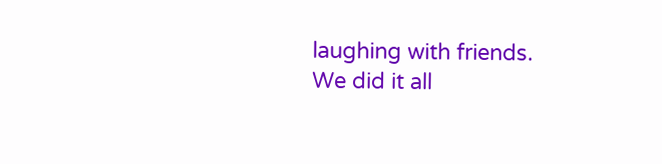laughing with friends.
We did it all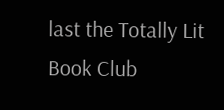last the Totally Lit Book Club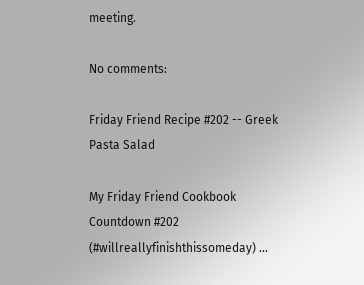meeting.

No comments:

Friday Friend Recipe #202 -- Greek Pasta Salad

My Friday Friend Cookbook Countdown #202 (#willreallyfinishthissomeday) ...